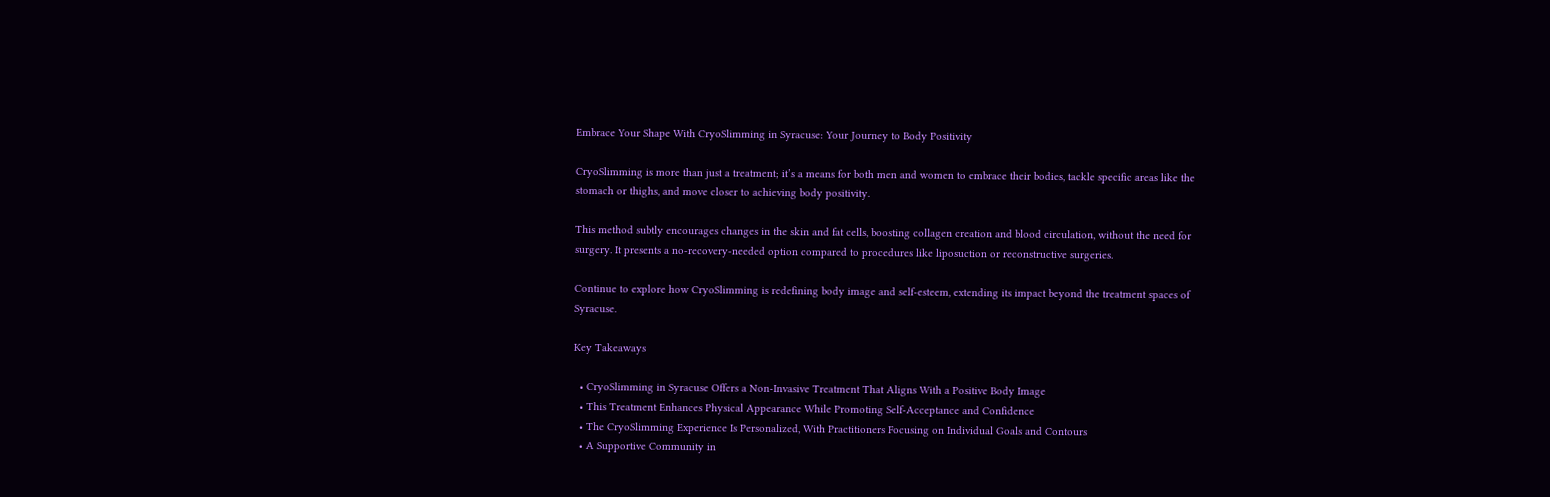Embrace Your Shape With CryoSlimming in Syracuse: Your Journey to Body Positivity

CryoSlimming is more than just a treatment; it’s a means for both men and women to embrace their bodies, tackle specific areas like the stomach or thighs, and move closer to achieving body positivity.

This method subtly encourages changes in the skin and fat cells, boosting collagen creation and blood circulation, without the need for surgery. It presents a no-recovery-needed option compared to procedures like liposuction or reconstructive surgeries.

Continue to explore how CryoSlimming is redefining body image and self-esteem, extending its impact beyond the treatment spaces of Syracuse.

Key Takeaways

  • CryoSlimming in Syracuse Offers a Non-Invasive Treatment That Aligns With a Positive Body Image
  • This Treatment Enhances Physical Appearance While Promoting Self-Acceptance and Confidence
  • The CryoSlimming Experience Is Personalized, With Practitioners Focusing on Individual Goals and Contours
  • A Supportive Community in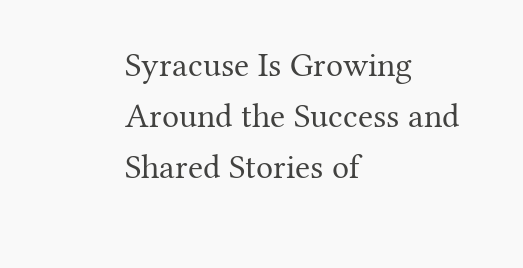Syracuse Is Growing Around the Success and Shared Stories of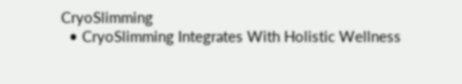CryoSlimming
  • CryoSlimming Integrates With Holistic Wellness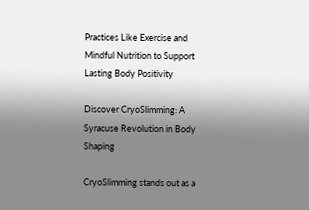Practices Like Exercise and Mindful Nutrition to Support Lasting Body Positivity

Discover CryoSlimming: A Syracuse Revolution in Body Shaping

CryoSlimming stands out as a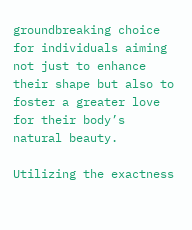groundbreaking choice for individuals aiming not just to enhance their shape but also to foster a greater love for their body’s natural beauty.

Utilizing the exactness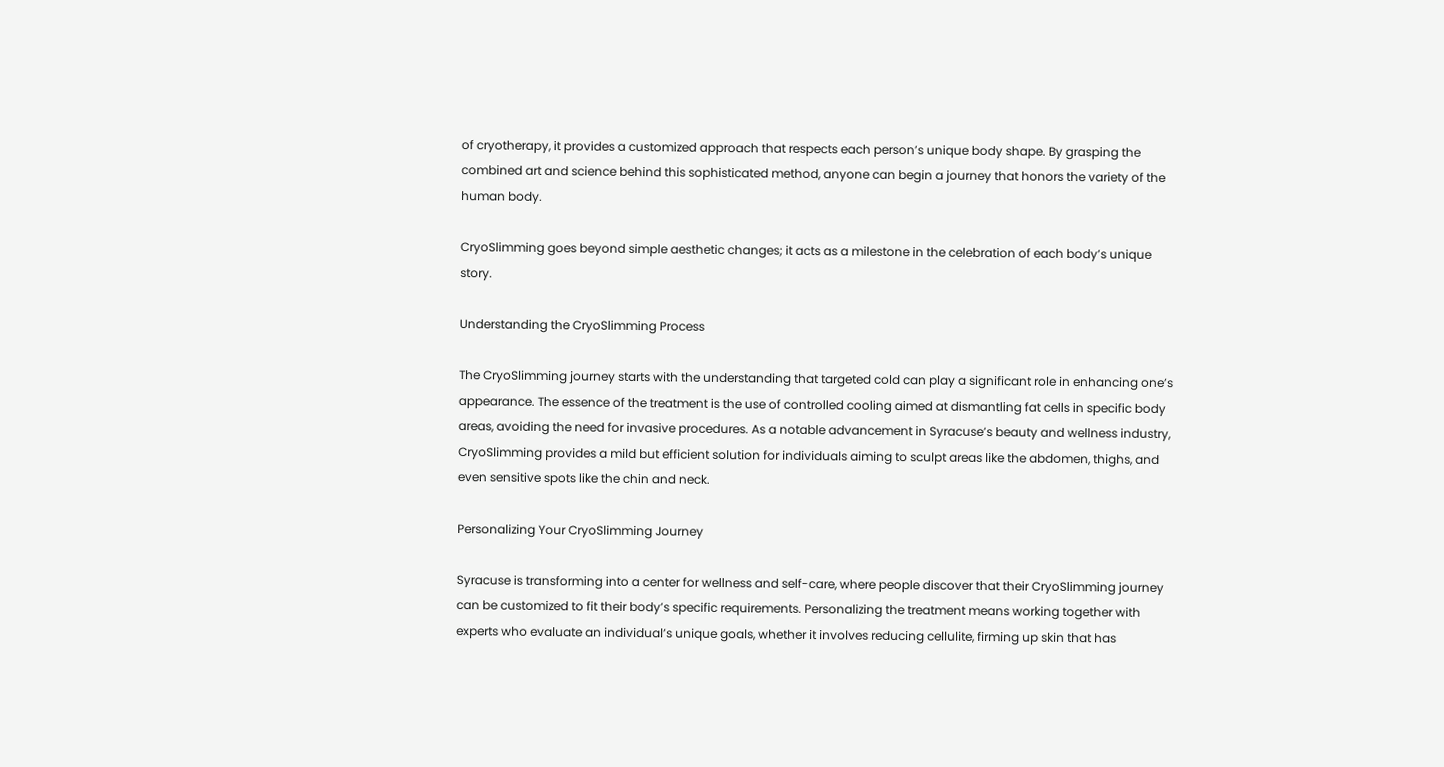of cryotherapy, it provides a customized approach that respects each person’s unique body shape. By grasping the combined art and science behind this sophisticated method, anyone can begin a journey that honors the variety of the human body.

CryoSlimming goes beyond simple aesthetic changes; it acts as a milestone in the celebration of each body’s unique story.

Understanding the CryoSlimming Process

The CryoSlimming journey starts with the understanding that targeted cold can play a significant role in enhancing one’s appearance. The essence of the treatment is the use of controlled cooling aimed at dismantling fat cells in specific body areas, avoiding the need for invasive procedures. As a notable advancement in Syracuse’s beauty and wellness industry, CryoSlimming provides a mild but efficient solution for individuals aiming to sculpt areas like the abdomen, thighs, and even sensitive spots like the chin and neck.

Personalizing Your CryoSlimming Journey

Syracuse is transforming into a center for wellness and self-care, where people discover that their CryoSlimming journey can be customized to fit their body’s specific requirements. Personalizing the treatment means working together with experts who evaluate an individual’s unique goals, whether it involves reducing cellulite, firming up skin that has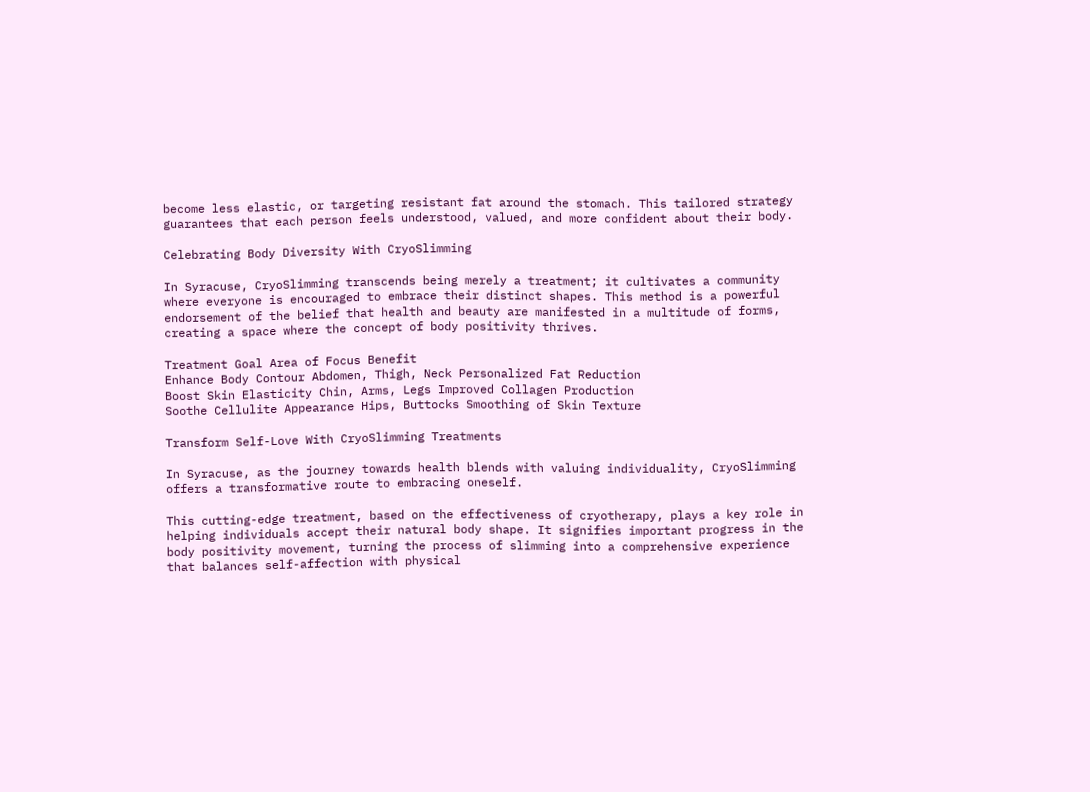become less elastic, or targeting resistant fat around the stomach. This tailored strategy guarantees that each person feels understood, valued, and more confident about their body.

Celebrating Body Diversity With CryoSlimming

In Syracuse, CryoSlimming transcends being merely a treatment; it cultivates a community where everyone is encouraged to embrace their distinct shapes. This method is a powerful endorsement of the belief that health and beauty are manifested in a multitude of forms, creating a space where the concept of body positivity thrives.

Treatment Goal Area of Focus Benefit
Enhance Body Contour Abdomen, Thigh, Neck Personalized Fat Reduction
Boost Skin Elasticity Chin, Arms, Legs Improved Collagen Production
Soothe Cellulite Appearance Hips, Buttocks Smoothing of Skin Texture

Transform Self-Love With CryoSlimming Treatments

In Syracuse, as the journey towards health blends with valuing individuality, CryoSlimming offers a transformative route to embracing oneself.

This cutting-edge treatment, based on the effectiveness of cryotherapy, plays a key role in helping individuals accept their natural body shape. It signifies important progress in the body positivity movement, turning the process of slimming into a comprehensive experience that balances self-affection with physical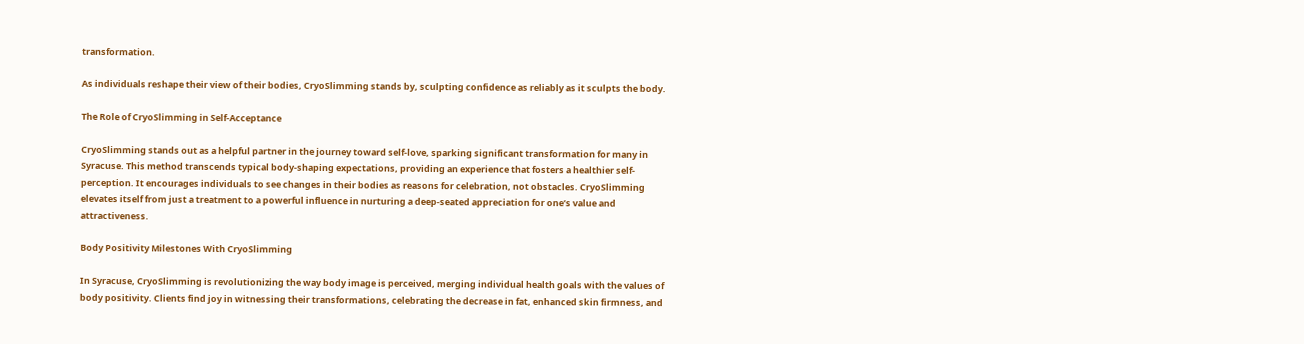transformation.

As individuals reshape their view of their bodies, CryoSlimming stands by, sculpting confidence as reliably as it sculpts the body.

The Role of CryoSlimming in Self-Acceptance

CryoSlimming stands out as a helpful partner in the journey toward self-love, sparking significant transformation for many in Syracuse. This method transcends typical body-shaping expectations, providing an experience that fosters a healthier self-perception. It encourages individuals to see changes in their bodies as reasons for celebration, not obstacles. CryoSlimming elevates itself from just a treatment to a powerful influence in nurturing a deep-seated appreciation for one’s value and attractiveness.

Body Positivity Milestones With CryoSlimming

In Syracuse, CryoSlimming is revolutionizing the way body image is perceived, merging individual health goals with the values of body positivity. Clients find joy in witnessing their transformations, celebrating the decrease in fat, enhanced skin firmness, and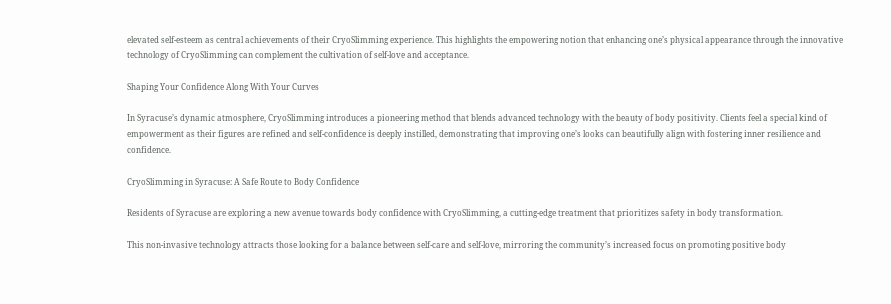elevated self-esteem as central achievements of their CryoSlimming experience. This highlights the empowering notion that enhancing one’s physical appearance through the innovative technology of CryoSlimming can complement the cultivation of self-love and acceptance.

Shaping Your Confidence Along With Your Curves

In Syracuse’s dynamic atmosphere, CryoSlimming introduces a pioneering method that blends advanced technology with the beauty of body positivity. Clients feel a special kind of empowerment as their figures are refined and self-confidence is deeply instilled, demonstrating that improving one’s looks can beautifully align with fostering inner resilience and confidence.

CryoSlimming in Syracuse: A Safe Route to Body Confidence

Residents of Syracuse are exploring a new avenue towards body confidence with CryoSlimming, a cutting-edge treatment that prioritizes safety in body transformation.

This non-invasive technology attracts those looking for a balance between self-care and self-love, mirroring the community’s increased focus on promoting positive body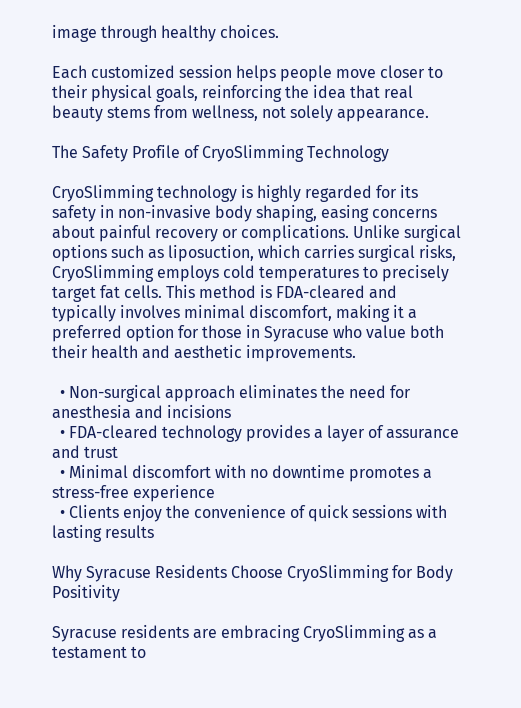image through healthy choices.

Each customized session helps people move closer to their physical goals, reinforcing the idea that real beauty stems from wellness, not solely appearance.

The Safety Profile of CryoSlimming Technology

CryoSlimming technology is highly regarded for its safety in non-invasive body shaping, easing concerns about painful recovery or complications. Unlike surgical options such as liposuction, which carries surgical risks, CryoSlimming employs cold temperatures to precisely target fat cells. This method is FDA-cleared and typically involves minimal discomfort, making it a preferred option for those in Syracuse who value both their health and aesthetic improvements.

  • Non-surgical approach eliminates the need for anesthesia and incisions
  • FDA-cleared technology provides a layer of assurance and trust
  • Minimal discomfort with no downtime promotes a stress-free experience
  • Clients enjoy the convenience of quick sessions with lasting results

Why Syracuse Residents Choose CryoSlimming for Body Positivity

Syracuse residents are embracing CryoSlimming as a testament to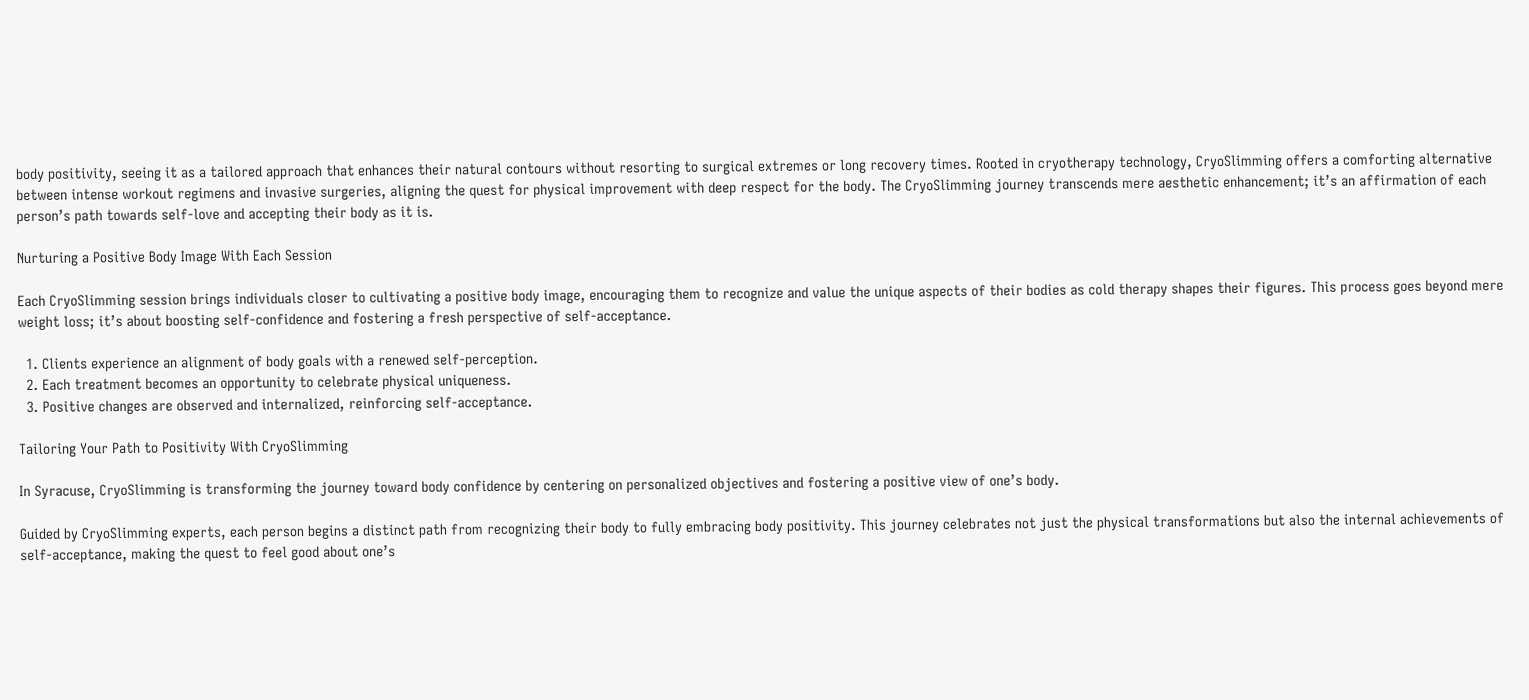body positivity, seeing it as a tailored approach that enhances their natural contours without resorting to surgical extremes or long recovery times. Rooted in cryotherapy technology, CryoSlimming offers a comforting alternative between intense workout regimens and invasive surgeries, aligning the quest for physical improvement with deep respect for the body. The CryoSlimming journey transcends mere aesthetic enhancement; it’s an affirmation of each person’s path towards self-love and accepting their body as it is.

Nurturing a Positive Body Image With Each Session

Each CryoSlimming session brings individuals closer to cultivating a positive body image, encouraging them to recognize and value the unique aspects of their bodies as cold therapy shapes their figures. This process goes beyond mere weight loss; it’s about boosting self-confidence and fostering a fresh perspective of self-acceptance.

  1. Clients experience an alignment of body goals with a renewed self-perception.
  2. Each treatment becomes an opportunity to celebrate physical uniqueness.
  3. Positive changes are observed and internalized, reinforcing self-acceptance.

Tailoring Your Path to Positivity With CryoSlimming

In Syracuse, CryoSlimming is transforming the journey toward body confidence by centering on personalized objectives and fostering a positive view of one’s body.

Guided by CryoSlimming experts, each person begins a distinct path from recognizing their body to fully embracing body positivity. This journey celebrates not just the physical transformations but also the internal achievements of self-acceptance, making the quest to feel good about one’s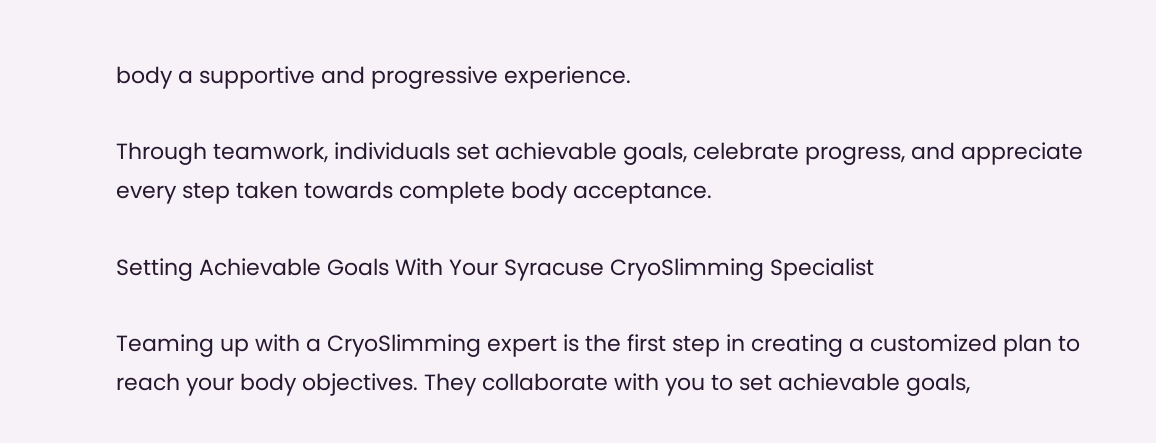body a supportive and progressive experience.

Through teamwork, individuals set achievable goals, celebrate progress, and appreciate every step taken towards complete body acceptance.

Setting Achievable Goals With Your Syracuse CryoSlimming Specialist

Teaming up with a CryoSlimming expert is the first step in creating a customized plan to reach your body objectives. They collaborate with you to set achievable goals,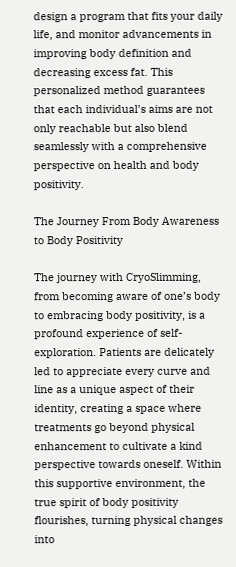design a program that fits your daily life, and monitor advancements in improving body definition and decreasing excess fat. This personalized method guarantees that each individual’s aims are not only reachable but also blend seamlessly with a comprehensive perspective on health and body positivity.

The Journey From Body Awareness to Body Positivity

The journey with CryoSlimming, from becoming aware of one’s body to embracing body positivity, is a profound experience of self-exploration. Patients are delicately led to appreciate every curve and line as a unique aspect of their identity, creating a space where treatments go beyond physical enhancement to cultivate a kind perspective towards oneself. Within this supportive environment, the true spirit of body positivity flourishes, turning physical changes into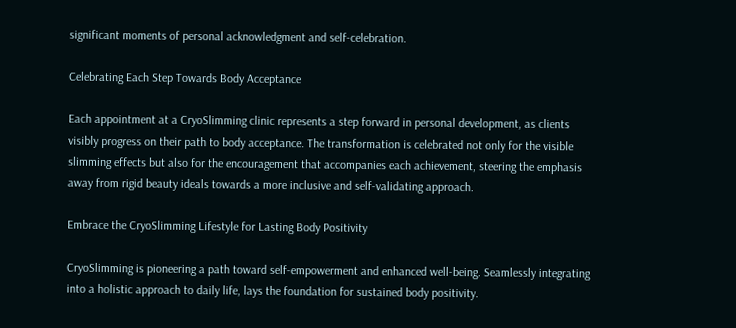significant moments of personal acknowledgment and self-celebration.

Celebrating Each Step Towards Body Acceptance

Each appointment at a CryoSlimming clinic represents a step forward in personal development, as clients visibly progress on their path to body acceptance. The transformation is celebrated not only for the visible slimming effects but also for the encouragement that accompanies each achievement, steering the emphasis away from rigid beauty ideals towards a more inclusive and self-validating approach.

Embrace the CryoSlimming Lifestyle for Lasting Body Positivity

CryoSlimming is pioneering a path toward self-empowerment and enhanced well-being. Seamlessly integrating into a holistic approach to daily life, lays the foundation for sustained body positivity.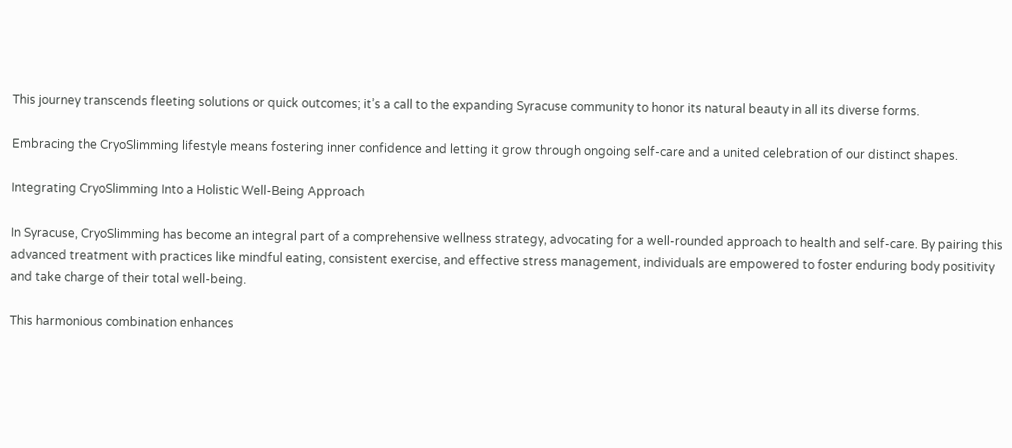This journey transcends fleeting solutions or quick outcomes; it’s a call to the expanding Syracuse community to honor its natural beauty in all its diverse forms.

Embracing the CryoSlimming lifestyle means fostering inner confidence and letting it grow through ongoing self-care and a united celebration of our distinct shapes.

Integrating CryoSlimming Into a Holistic Well-Being Approach

In Syracuse, CryoSlimming has become an integral part of a comprehensive wellness strategy, advocating for a well-rounded approach to health and self-care. By pairing this advanced treatment with practices like mindful eating, consistent exercise, and effective stress management, individuals are empowered to foster enduring body positivity and take charge of their total well-being.

This harmonious combination enhances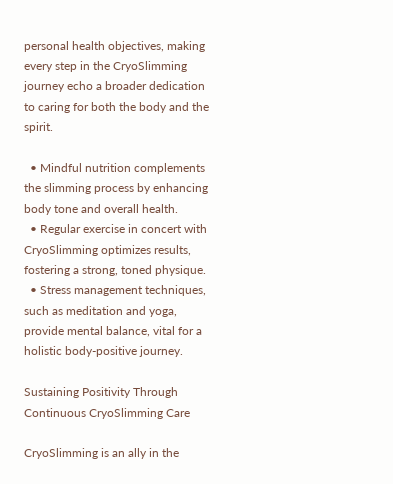personal health objectives, making every step in the CryoSlimming journey echo a broader dedication to caring for both the body and the spirit.

  • Mindful nutrition complements the slimming process by enhancing body tone and overall health.
  • Regular exercise in concert with CryoSlimming optimizes results, fostering a strong, toned physique.
  • Stress management techniques, such as meditation and yoga, provide mental balance, vital for a holistic body-positive journey.

Sustaining Positivity Through Continuous CryoSlimming Care

CryoSlimming is an ally in the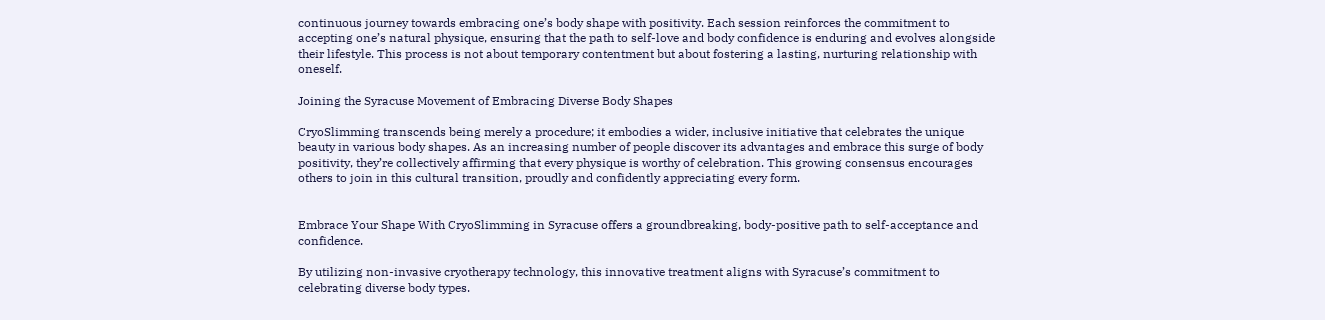continuous journey towards embracing one’s body shape with positivity. Each session reinforces the commitment to accepting one’s natural physique, ensuring that the path to self-love and body confidence is enduring and evolves alongside their lifestyle. This process is not about temporary contentment but about fostering a lasting, nurturing relationship with oneself.

Joining the Syracuse Movement of Embracing Diverse Body Shapes

CryoSlimming transcends being merely a procedure; it embodies a wider, inclusive initiative that celebrates the unique beauty in various body shapes. As an increasing number of people discover its advantages and embrace this surge of body positivity, they’re collectively affirming that every physique is worthy of celebration. This growing consensus encourages others to join in this cultural transition, proudly and confidently appreciating every form.


Embrace Your Shape With CryoSlimming in Syracuse offers a groundbreaking, body-positive path to self-acceptance and confidence.

By utilizing non-invasive cryotherapy technology, this innovative treatment aligns with Syracuse’s commitment to celebrating diverse body types.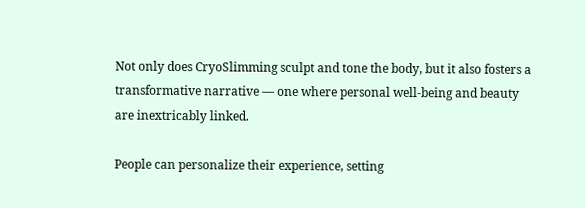Not only does CryoSlimming sculpt and tone the body, but it also fosters a transformative narrative — one where personal well-being and beauty are inextricably linked.

People can personalize their experience, setting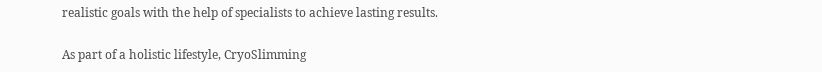realistic goals with the help of specialists to achieve lasting results.

As part of a holistic lifestyle, CryoSlimming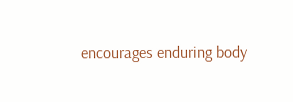encourages enduring body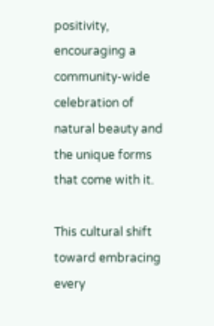positivity, encouraging a community-wide celebration of natural beauty and the unique forms that come with it.

This cultural shift toward embracing every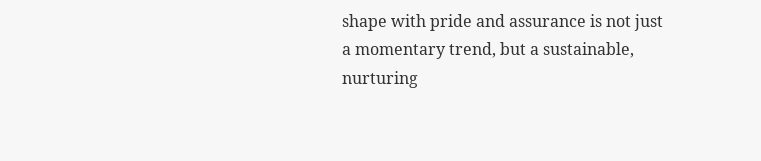shape with pride and assurance is not just a momentary trend, but a sustainable, nurturing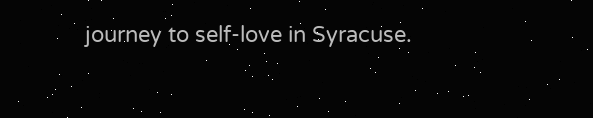journey to self-love in Syracuse.